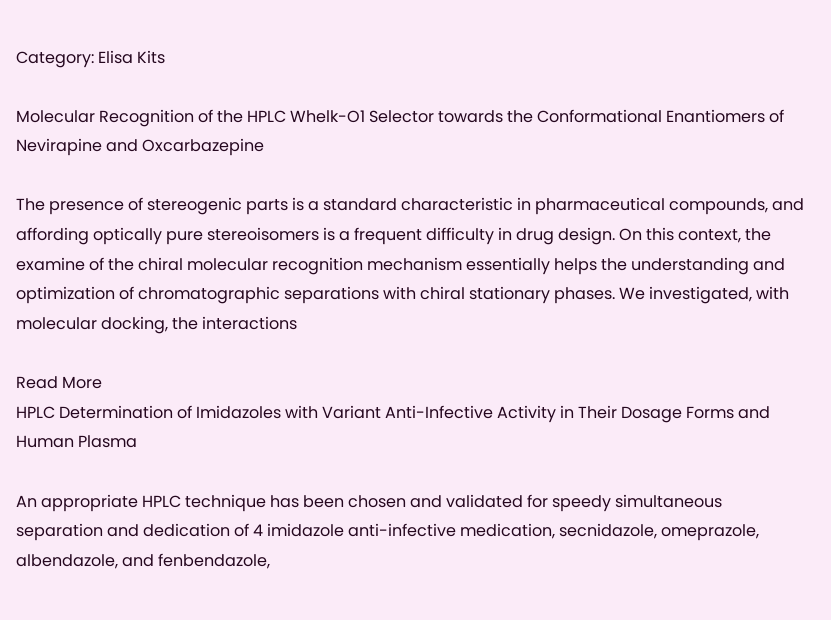Category: Elisa Kits

Molecular Recognition of the HPLC Whelk-O1 Selector towards the Conformational Enantiomers of Nevirapine and Oxcarbazepine

The presence of stereogenic parts is a standard characteristic in pharmaceutical compounds, and affording optically pure stereoisomers is a frequent difficulty in drug design. On this context, the examine of the chiral molecular recognition mechanism essentially helps the understanding and optimization of chromatographic separations with chiral stationary phases. We investigated, with molecular docking, the interactions

Read More
HPLC Determination of Imidazoles with Variant Anti-Infective Activity in Their Dosage Forms and Human Plasma

An appropriate HPLC technique has been chosen and validated for speedy simultaneous separation and dedication of 4 imidazole anti-infective medication, secnidazole, omeprazole, albendazole, and fenbendazole,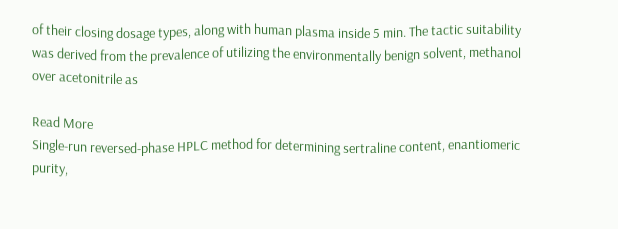of their closing dosage types, along with human plasma inside 5 min. The tactic suitability was derived from the prevalence of utilizing the environmentally benign solvent, methanol over acetonitrile as

Read More
Single-run reversed-phase HPLC method for determining sertraline content, enantiomeric purity,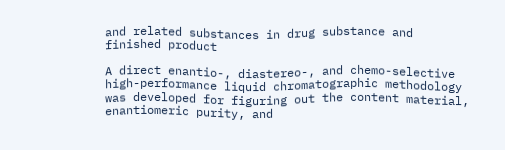and related substances in drug substance and finished product

A direct enantio-, diastereo-, and chemo-selective high-performance liquid chromatographic methodology was developed for figuring out the content material, enantiomeric purity, and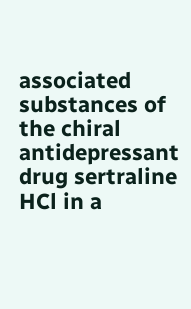associated substances of the chiral antidepressant drug sertraline HCl in a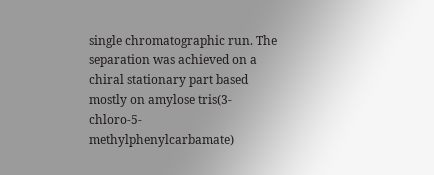single chromatographic run. The separation was achieved on a chiral stationary part based mostly on amylose tris(3-chloro-5-methylphenylcarbamate)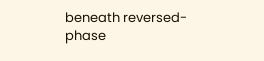beneath reversed-phase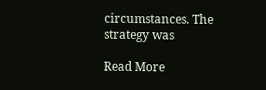circumstances. The strategy was

Read More